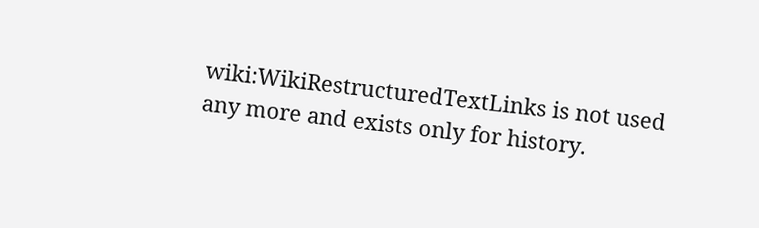wiki:WikiRestructuredTextLinks is not used any more and exists only for history.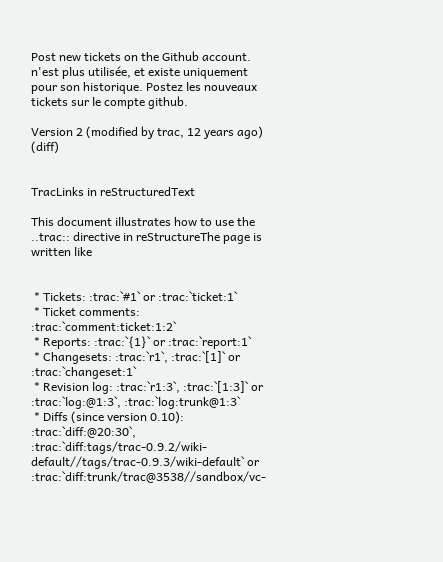Post new tickets on the Github account. n'est plus utilisée, et existe uniquement pour son historique. Postez les nouveaux tickets sur le compte github.

Version 2 (modified by trac, 12 years ago) (diff)


TracLinks in reStructuredText

This document illustrates how to use the ..trac:: directive in reStructureThe page is written like


 * Tickets: :trac:`#1` or :trac:`ticket:1`
 * Ticket comments: :trac:`comment:ticket:1:2`
 * Reports: :trac:`{1}` or :trac:`report:1`
 * Changesets: :trac:`r1`, :trac:`[1]` or :trac:`changeset:1`
 * Revision log: :trac:`r1:3`, :trac:`[1:3]` or :trac:`log:@1:3`, :trac:`log:trunk@1:3`
 * Diffs (since version 0.10): :trac:`diff:@20:30`, :trac:`diff:tags/trac-0.9.2/wiki-default//tags/trac-0.9.3/wiki-default` or :trac:`diff:trunk/trac@3538//sandbox/vc-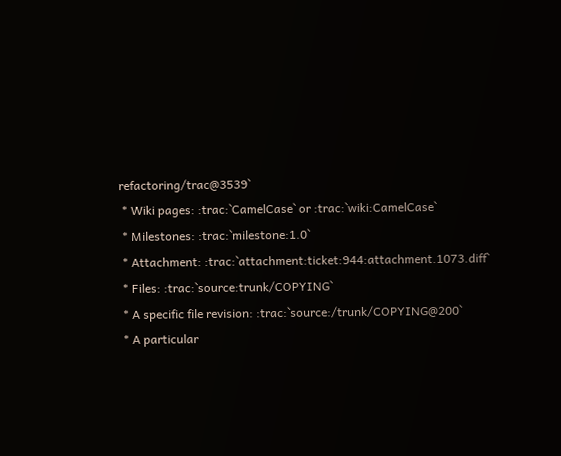refactoring/trac@3539`
 * Wiki pages: :trac:`CamelCase` or :trac:`wiki:CamelCase`
 * Milestones: :trac:`milestone:1.0`
 * Attachment: :trac:`attachment:ticket:944:attachment.1073.diff`
 * Files: :trac:`source:trunk/COPYING`
 * A specific file revision: :trac:`source:/trunk/COPYING@200`
 * A particular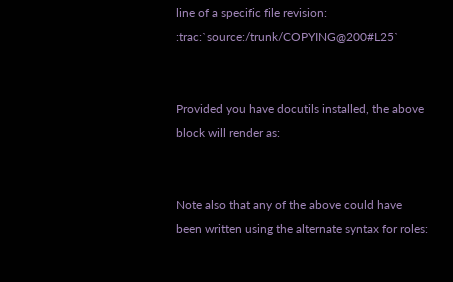line of a specific file revision: :trac:`source:/trunk/COPYING@200#L25`


Provided you have docutils installed, the above block will render as:


Note also that any of the above could have been written using the alternate syntax for roles: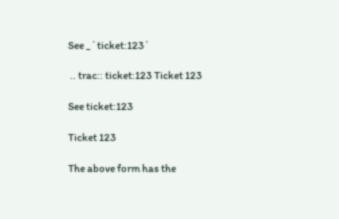See _`ticket:123`

 .. trac:: ticket:123 Ticket 123

See ticket:123

Ticket 123

The above form has the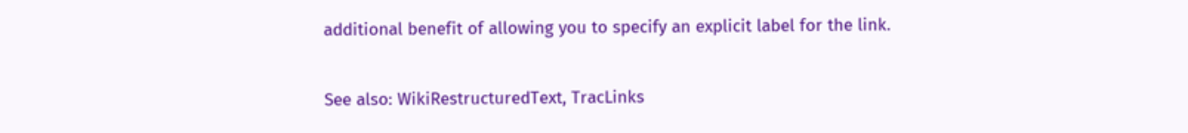additional benefit of allowing you to specify an explicit label for the link.

See also: WikiRestructuredText, TracLinks